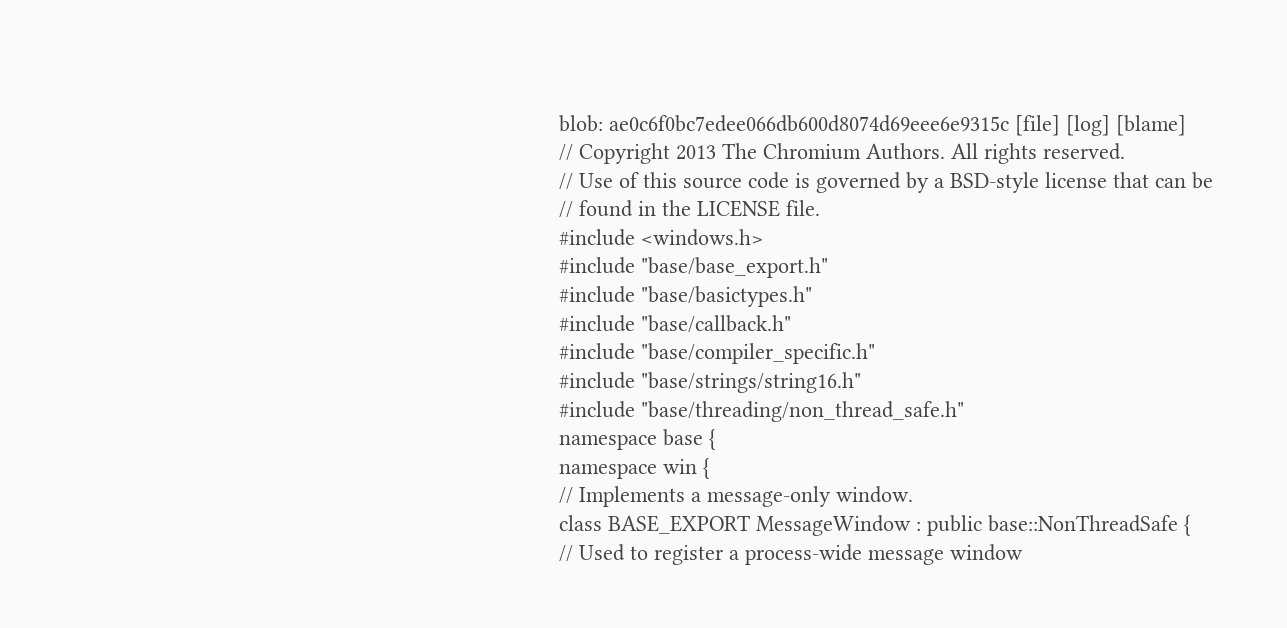blob: ae0c6f0bc7edee066db600d8074d69eee6e9315c [file] [log] [blame]
// Copyright 2013 The Chromium Authors. All rights reserved.
// Use of this source code is governed by a BSD-style license that can be
// found in the LICENSE file.
#include <windows.h>
#include "base/base_export.h"
#include "base/basictypes.h"
#include "base/callback.h"
#include "base/compiler_specific.h"
#include "base/strings/string16.h"
#include "base/threading/non_thread_safe.h"
namespace base {
namespace win {
// Implements a message-only window.
class BASE_EXPORT MessageWindow : public base::NonThreadSafe {
// Used to register a process-wide message window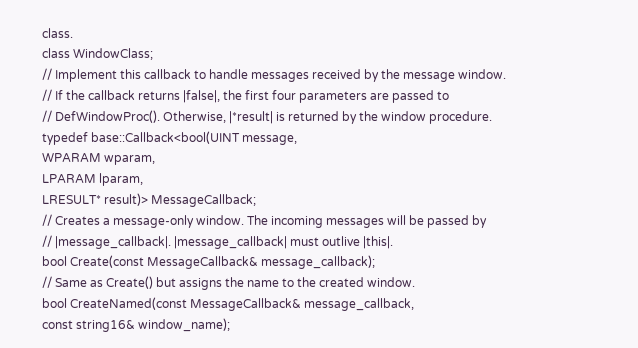class.
class WindowClass;
// Implement this callback to handle messages received by the message window.
// If the callback returns |false|, the first four parameters are passed to
// DefWindowProc(). Otherwise, |*result| is returned by the window procedure.
typedef base::Callback<bool(UINT message,
WPARAM wparam,
LPARAM lparam,
LRESULT* result)> MessageCallback;
// Creates a message-only window. The incoming messages will be passed by
// |message_callback|. |message_callback| must outlive |this|.
bool Create(const MessageCallback& message_callback);
// Same as Create() but assigns the name to the created window.
bool CreateNamed(const MessageCallback& message_callback,
const string16& window_name);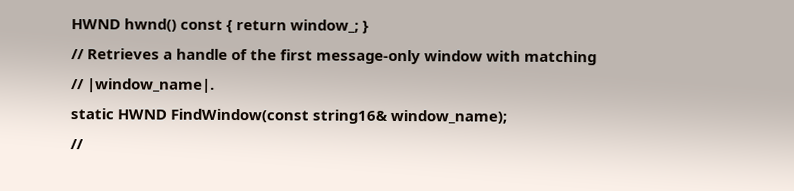HWND hwnd() const { return window_; }
// Retrieves a handle of the first message-only window with matching
// |window_name|.
static HWND FindWindow(const string16& window_name);
//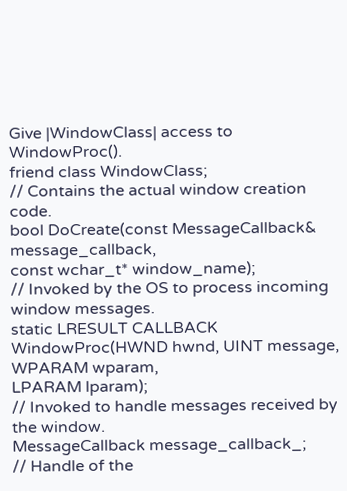Give |WindowClass| access to WindowProc().
friend class WindowClass;
// Contains the actual window creation code.
bool DoCreate(const MessageCallback& message_callback,
const wchar_t* window_name);
// Invoked by the OS to process incoming window messages.
static LRESULT CALLBACK WindowProc(HWND hwnd, UINT message, WPARAM wparam,
LPARAM lparam);
// Invoked to handle messages received by the window.
MessageCallback message_callback_;
// Handle of the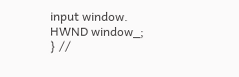input window.
HWND window_;
} //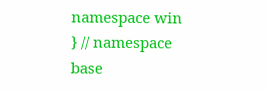namespace win
} // namespace base